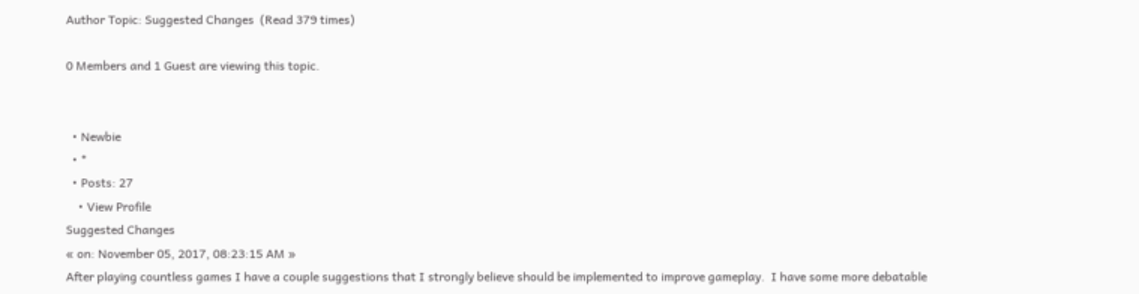Author Topic: Suggested Changes  (Read 379 times)

0 Members and 1 Guest are viewing this topic.


  • Newbie
  • *
  • Posts: 27
    • View Profile
Suggested Changes
« on: November 05, 2017, 08:23:15 AM »
After playing countless games I have a couple suggestions that I strongly believe should be implemented to improve gameplay.  I have some more debatable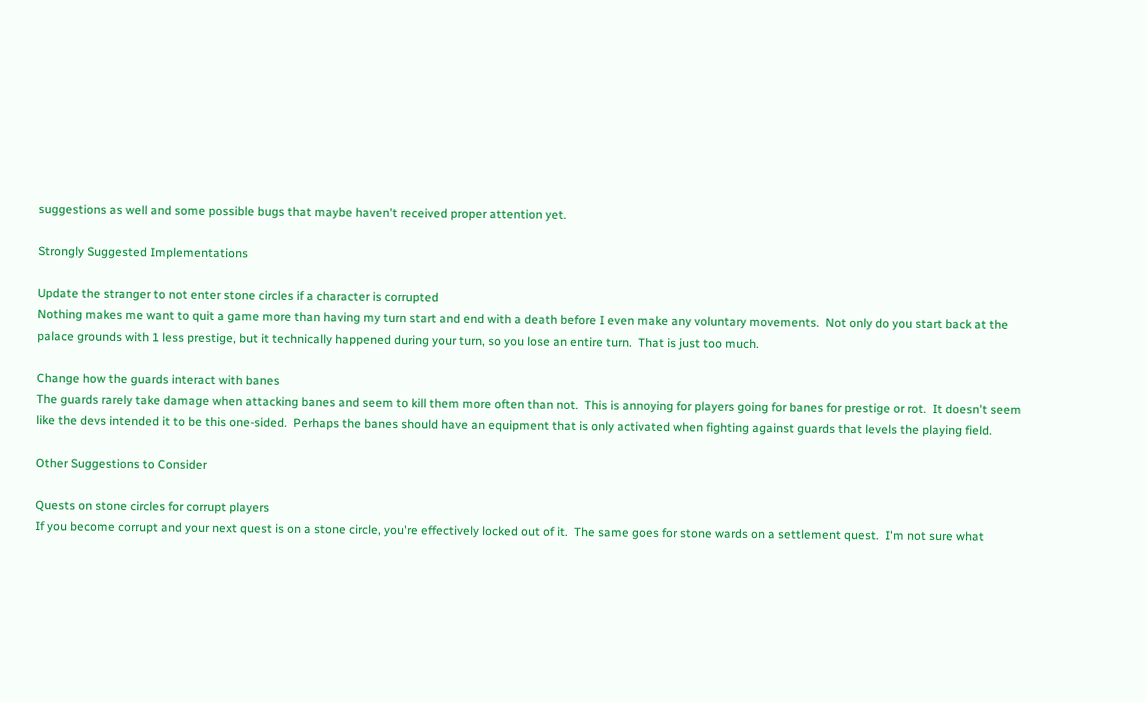suggestions as well and some possible bugs that maybe haven't received proper attention yet.

Strongly Suggested Implementations

Update the stranger to not enter stone circles if a character is corrupted
Nothing makes me want to quit a game more than having my turn start and end with a death before I even make any voluntary movements.  Not only do you start back at the palace grounds with 1 less prestige, but it technically happened during your turn, so you lose an entire turn.  That is just too much.

Change how the guards interact with banes
The guards rarely take damage when attacking banes and seem to kill them more often than not.  This is annoying for players going for banes for prestige or rot.  It doesn't seem like the devs intended it to be this one-sided.  Perhaps the banes should have an equipment that is only activated when fighting against guards that levels the playing field.

Other Suggestions to Consider

Quests on stone circles for corrupt players
If you become corrupt and your next quest is on a stone circle, you're effectively locked out of it.  The same goes for stone wards on a settlement quest.  I'm not sure what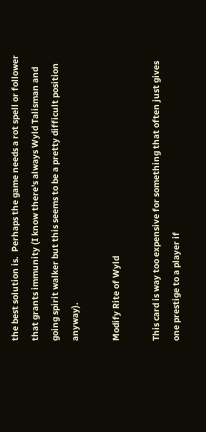the best solution is.  Perhaps the game needs a rot spell or follower that grants immunity (I know there's always Wyld Talisman and going spirit walker but this seems to be a pretty difficult position anyway).

Modify Rite of Wyld

This card is way too expensive for something that often just gives one prestige to a player if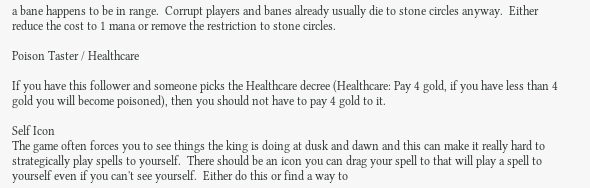a bane happens to be in range.  Corrupt players and banes already usually die to stone circles anyway.  Either reduce the cost to 1 mana or remove the restriction to stone circles.

Poison Taster / Healthcare

If you have this follower and someone picks the Healthcare decree (Healthcare: Pay 4 gold, if you have less than 4 gold you will become poisoned), then you should not have to pay 4 gold to it.

Self Icon
The game often forces you to see things the king is doing at dusk and dawn and this can make it really hard to strategically play spells to yourself.  There should be an icon you can drag your spell to that will play a spell to yourself even if you can't see yourself.  Either do this or find a way to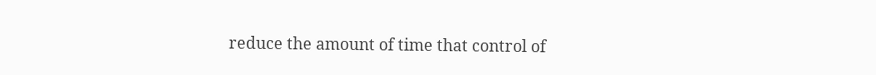reduce the amount of time that control of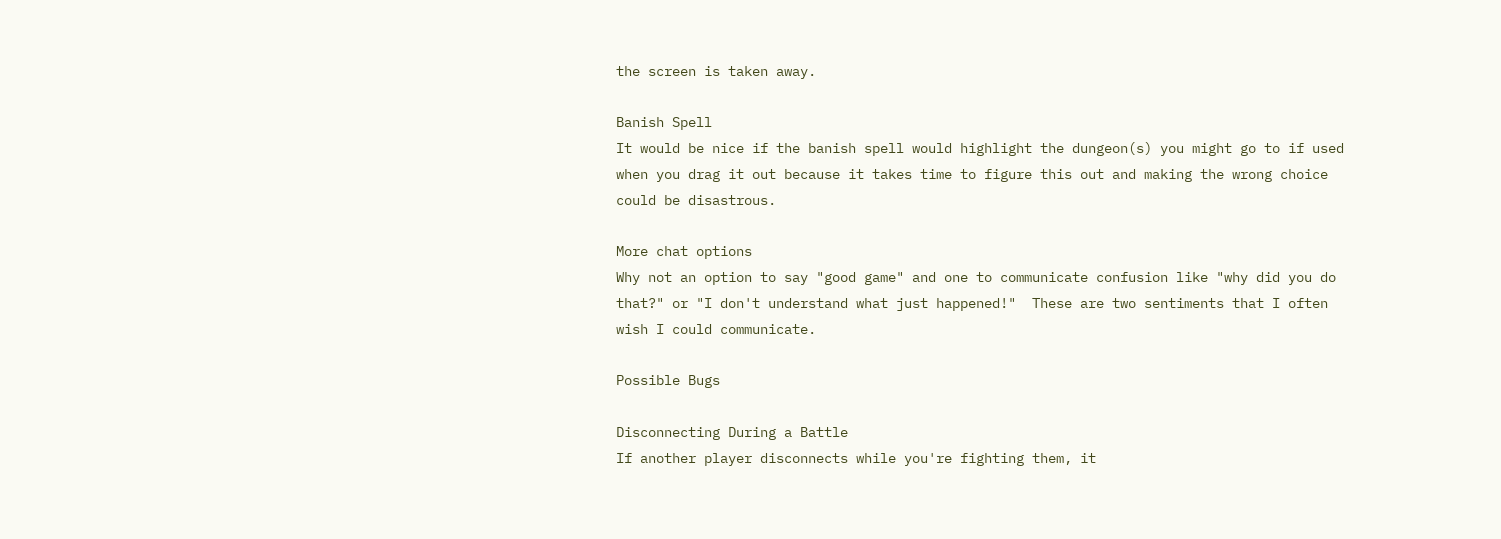the screen is taken away.

Banish Spell
It would be nice if the banish spell would highlight the dungeon(s) you might go to if used when you drag it out because it takes time to figure this out and making the wrong choice could be disastrous.

More chat options
Why not an option to say "good game" and one to communicate confusion like "why did you do that?" or "I don't understand what just happened!"  These are two sentiments that I often wish I could communicate.

Possible Bugs

Disconnecting During a Battle
If another player disconnects while you're fighting them, it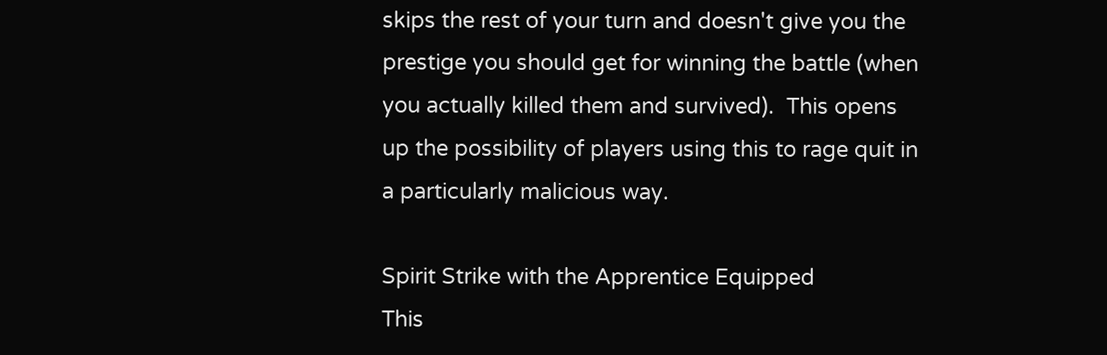skips the rest of your turn and doesn't give you the prestige you should get for winning the battle (when you actually killed them and survived).  This opens up the possibility of players using this to rage quit in a particularly malicious way.

Spirit Strike with the Apprentice Equipped
This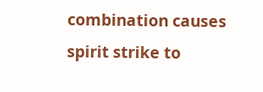combination causes spirit strike to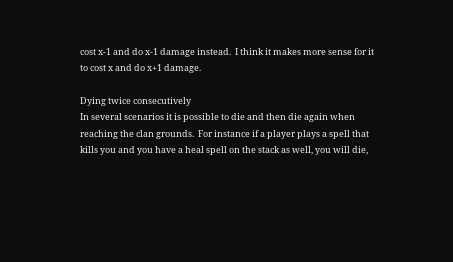cost x-1 and do x-1 damage instead.  I think it makes more sense for it to cost x and do x+1 damage.

Dying twice consecutively
In several scenarios it is possible to die and then die again when reaching the clan grounds.  For instance if a player plays a spell that kills you and you have a heal spell on the stack as well, you will die,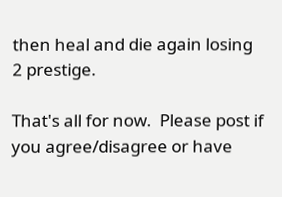then heal and die again losing 2 prestige.

That's all for now.  Please post if you agree/disagree or have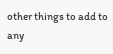other things to add to any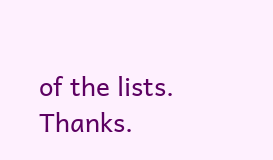of the lists.  Thanks.